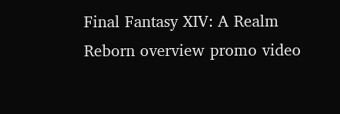Final Fantasy XIV: A Realm Reborn overview promo video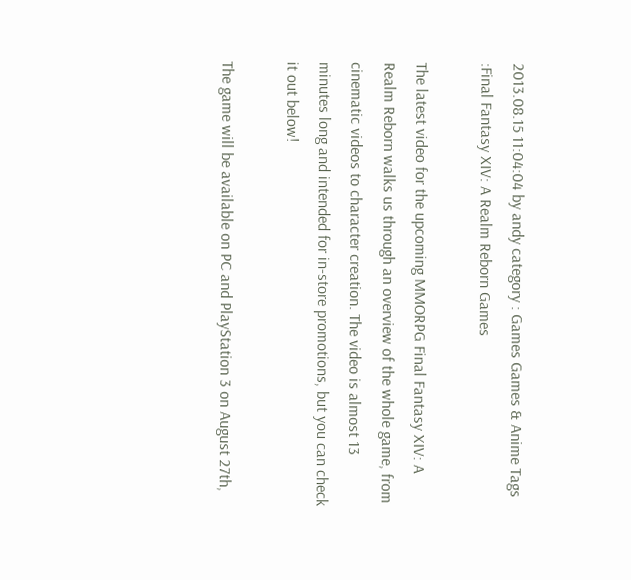2013.08.15 11:04:04 by andy category : Games Games & Anime Tags :Final Fantasy XIV: A Realm Reborn Games

The latest video for the upcoming MMORPG Final Fantasy XIV: A Realm Reborn walks us through an overview of the whole game, from cinematic videos to character creation. The video is almost 13 minutes long and intended for in-store promotions, but you can check it out below!

The game will be available on PC and PlayStation 3 on August 27th,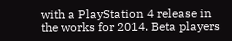with a PlayStation 4 release in the works for 2014. Beta players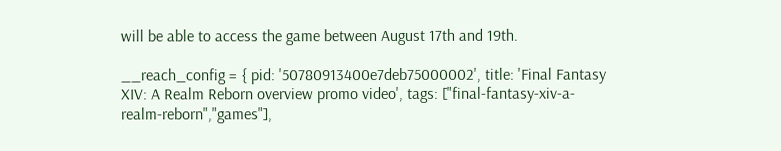will be able to access the game between August 17th and 19th.

__reach_config = { pid: '50780913400e7deb75000002', title: 'Final Fantasy XIV: A Realm Reborn overview promo video', tags: ["final-fantasy-xiv-a-realm-reborn","games"],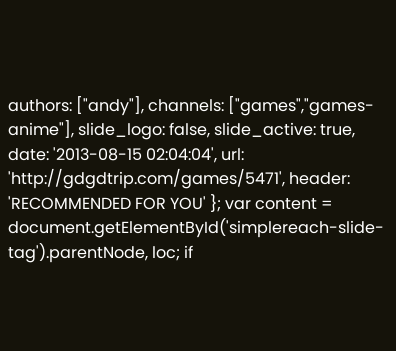authors: ["andy"], channels: ["games","games-anime"], slide_logo: false, slide_active: true, date: '2013-08-15 02:04:04', url: 'http://gdgdtrip.com/games/5471', header: 'RECOMMENDED FOR YOU' }; var content = document.getElementById('simplereach-slide-tag').parentNode, loc; if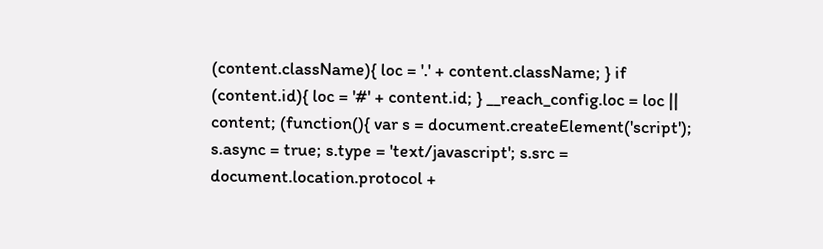(content.className){ loc = '.' + content.className; } if (content.id){ loc = '#' + content.id; } __reach_config.loc = loc || content; (function(){ var s = document.createElement('script'); s.async = true; s.type = 'text/javascript'; s.src = document.location.protocol +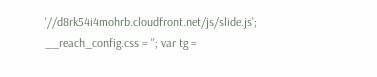'//d8rk54i4mohrb.cloudfront.net/js/slide.js'; __reach_config.css = ''; var tg =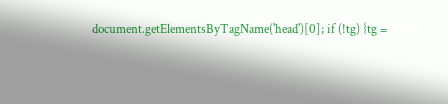document.getElementsByTagName('head')[0]; if (!tg) {tg =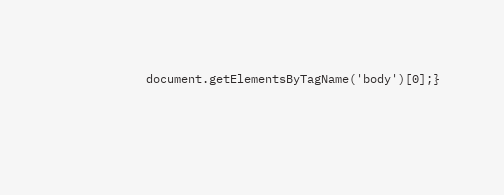document.getElementsByTagName('body')[0];}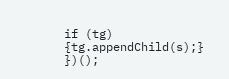if (tg) {tg.appendChild(s);} })();